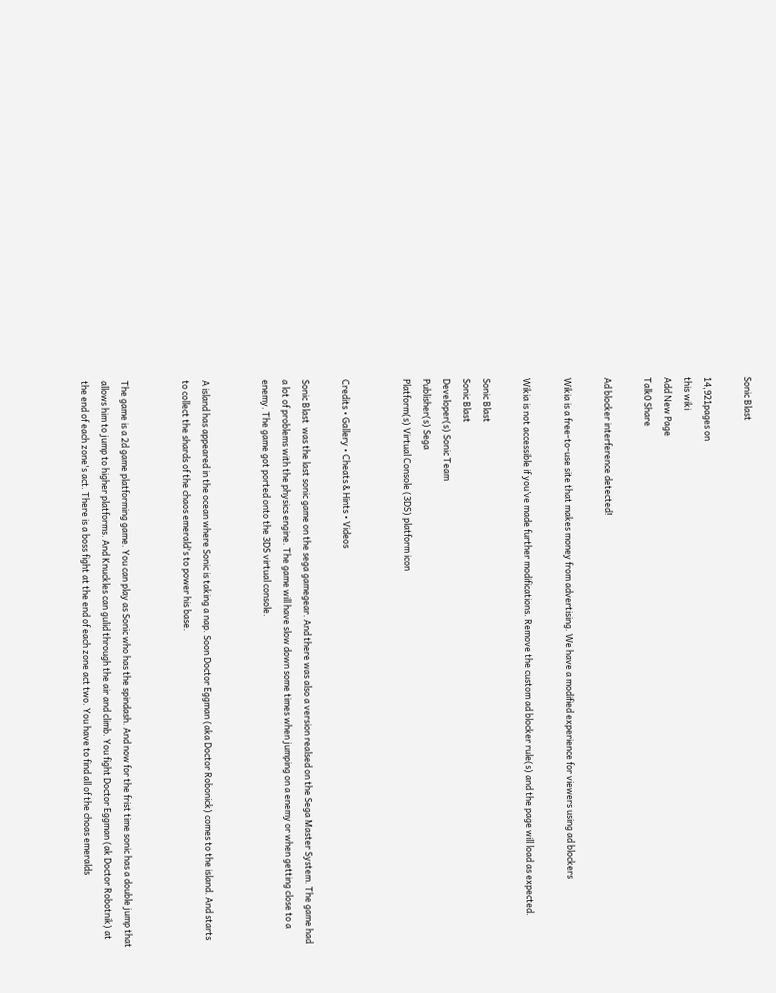Sonic Blast

14,921pages on
this wiki
Add New Page
Talk0 Share

Ad blocker interference detected!

Wikia is a free-to-use site that makes money from advertising. We have a modified experience for viewers using ad blockers

Wikia is not accessible if you’ve made further modifications. Remove the custom ad blocker rule(s) and the page will load as expected.

Sonic Blast
Sonic Blast
Developer(s) Sonic Team
Publisher(s) Sega
Platform(s) Virtual Console (3DS) platform icon


Credits • Gallery • Cheats & Hints • Videos

Sonic Blast  was the last sonic game on the sega gamegear. And there was also a version realsed on the Sega Master System. The game had a lot of problems with the physics engine. The game will have slow down some times when jumping on a enemy or when getting close to a enemy. The game got ported onto the 3DS virtual console.


A island has appeared in the ocean where Sonic is taking a nap. Soon Doctor Eggman (aka Doctor Robonick) comes to the island. And starts to collect the shards of the chaos emerald's to power his base.


The game is a 2d game platforming game. You can play as Sonic who has the spindash. And now for the frist time sonic has a double jump that allows him to jump to higher platforms. And Knuckles can gulid through the air and climb. You fight Doctor Eggman (ak Doctor Robotnik) at the end of each zone's act. There is a boss fight at the end of each zone act two. You have to find all of the choas emeralds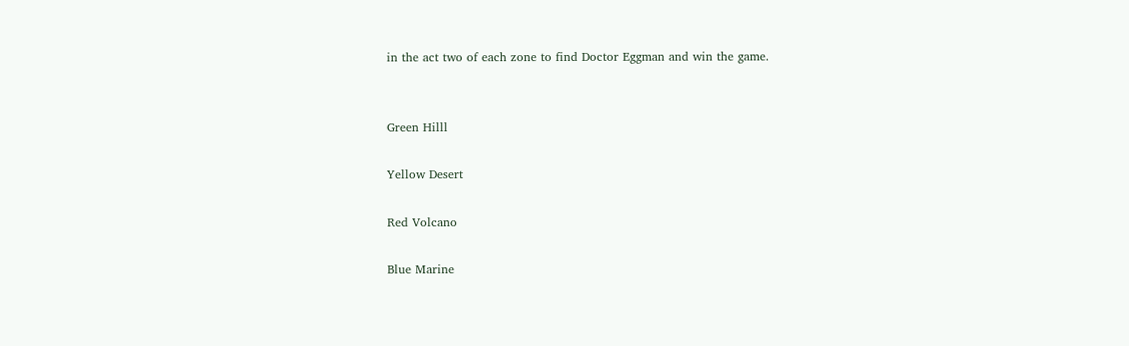in the act two of each zone to find Doctor Eggman and win the game.


Green Hilll

Yellow Desert

Red Volcano

Blue Marine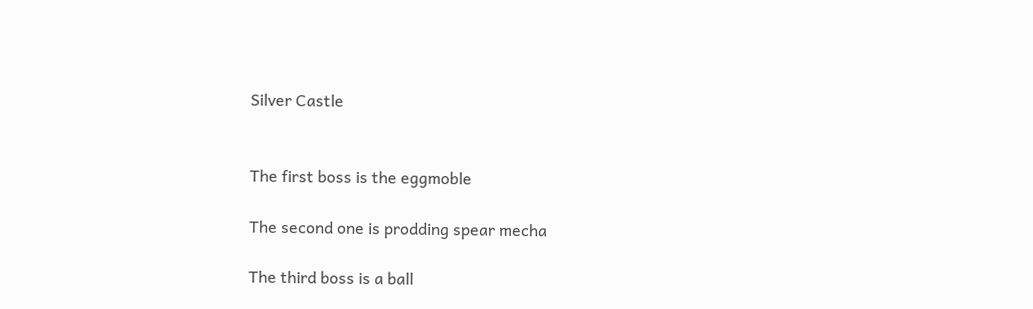Silver Castle


The first boss is the eggmoble

The second one is prodding spear mecha

The third boss is a ball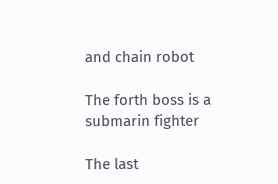and chain robot

The forth boss is a submarin fighter

The last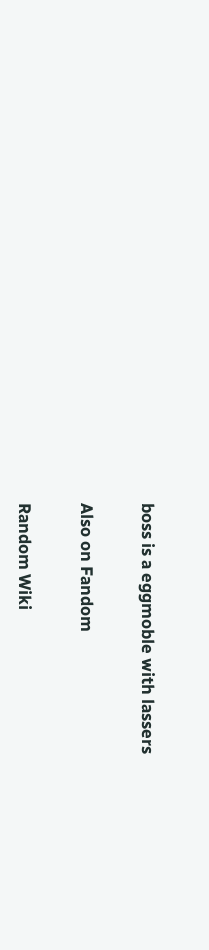boss is a eggmoble with lassers

Also on Fandom

Random Wiki